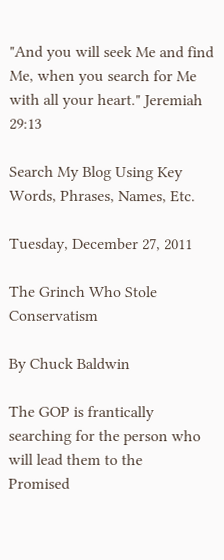"And you will seek Me and find Me, when you search for Me with all your heart." Jeremiah 29:13

Search My Blog Using Key Words, Phrases, Names, Etc.

Tuesday, December 27, 2011

The Grinch Who Stole Conservatism

By Chuck Baldwin

The GOP is frantically searching for the person who will lead them to the
Promised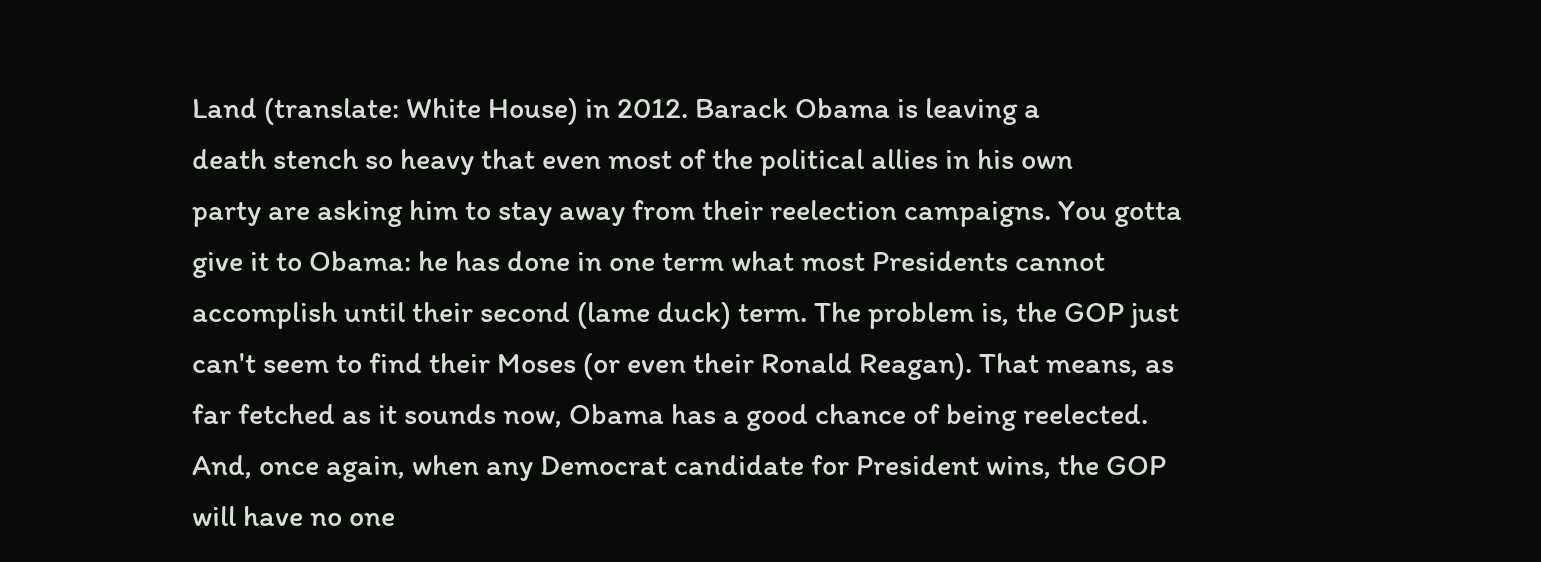Land (translate: White House) in 2012. Barack Obama is leaving a
death stench so heavy that even most of the political allies in his own
party are asking him to stay away from their reelection campaigns. You gotta
give it to Obama: he has done in one term what most Presidents cannot
accomplish until their second (lame duck) term. The problem is, the GOP just
can't seem to find their Moses (or even their Ronald Reagan). That means, as
far fetched as it sounds now, Obama has a good chance of being reelected.
And, once again, when any Democrat candidate for President wins, the GOP
will have no one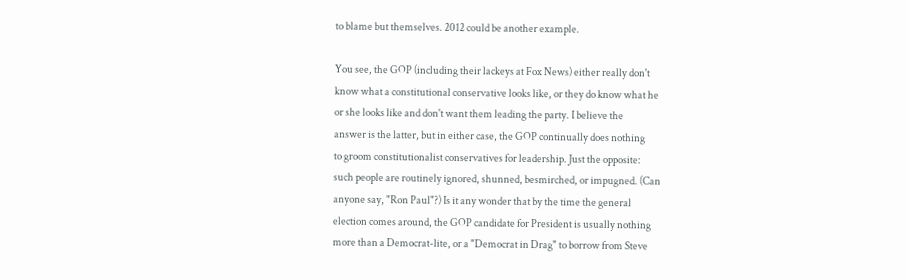to blame but themselves. 2012 could be another example.

You see, the GOP (including their lackeys at Fox News) either really don't
know what a constitutional conservative looks like, or they do know what he
or she looks like and don't want them leading the party. I believe the
answer is the latter, but in either case, the GOP continually does nothing
to groom constitutionalist conservatives for leadership. Just the opposite:
such people are routinely ignored, shunned, besmirched, or impugned. (Can
anyone say, "Ron Paul"?) Is it any wonder that by the time the general
election comes around, the GOP candidate for President is usually nothing
more than a Democrat-lite, or a "Democrat in Drag" to borrow from Steve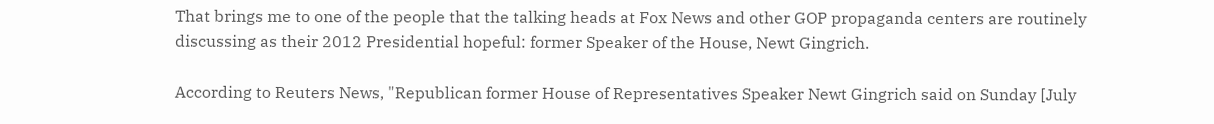That brings me to one of the people that the talking heads at Fox News and other GOP propaganda centers are routinely discussing as their 2012 Presidential hopeful: former Speaker of the House, Newt Gingrich.

According to Reuters News, "Republican former House of Representatives Speaker Newt Gingrich said on Sunday [July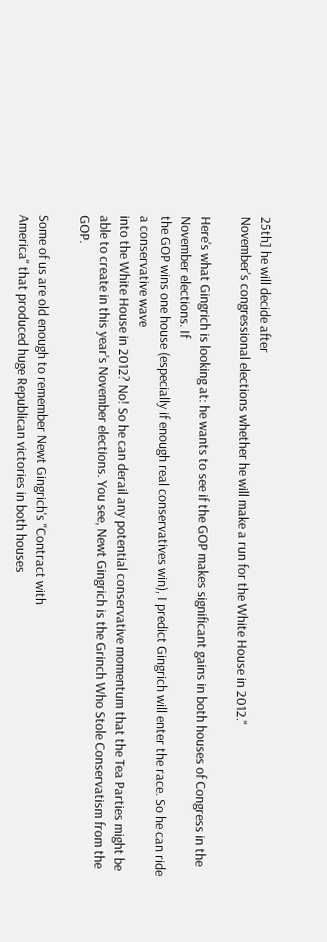25th] he will decide after
November's congressional elections whether he will make a run for the White House in 2012."

Here's what Gingrich is looking at: he wants to see if the GOP makes significant gains in both houses of Congress in the November elections. If
the GOP wins one house (especially if enough real conservatives win), I predict Gingrich will enter the race. So he can ride a conservative wave
into the White House in 2012? No! So he can derail any potential conservative momentum that the Tea Parties might be able to create in this year's November elections. You see, Newt Gingrich is the Grinch Who Stole Conservatism from the GOP.

Some of us are old enough to remember Newt Gingrich's "Contract with
America" that produced huge Republican victories in both houses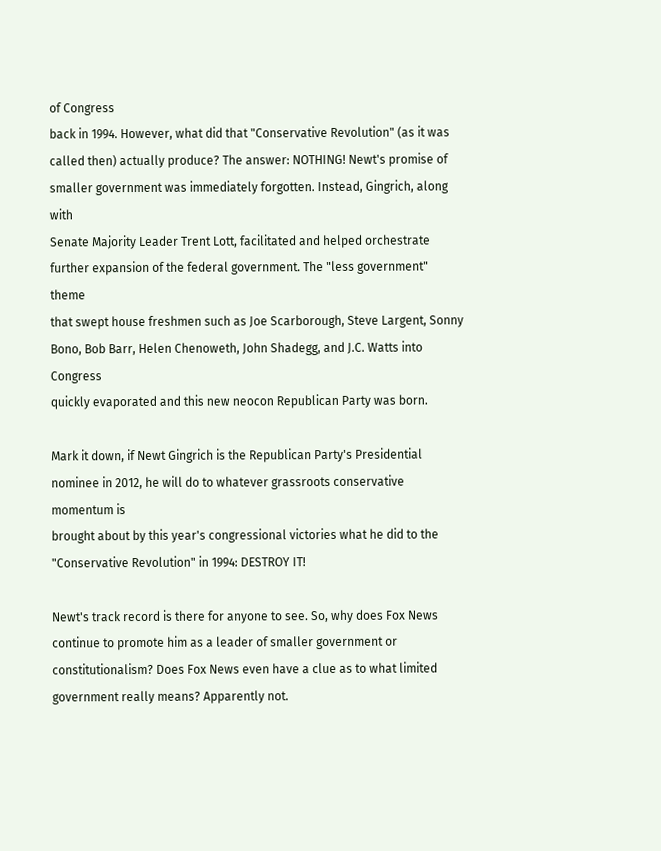of Congress
back in 1994. However, what did that "Conservative Revolution" (as it was
called then) actually produce? The answer: NOTHING! Newt's promise of
smaller government was immediately forgotten. Instead, Gingrich, along with
Senate Majority Leader Trent Lott, facilitated and helped orchestrate
further expansion of the federal government. The "less government" theme
that swept house freshmen such as Joe Scarborough, Steve Largent, Sonny
Bono, Bob Barr, Helen Chenoweth, John Shadegg, and J.C. Watts into Congress
quickly evaporated and this new neocon Republican Party was born.

Mark it down, if Newt Gingrich is the Republican Party's Presidential
nominee in 2012, he will do to whatever grassroots conservative momentum is
brought about by this year's congressional victories what he did to the
"Conservative Revolution" in 1994: DESTROY IT!

Newt's track record is there for anyone to see. So, why does Fox News
continue to promote him as a leader of smaller government or
constitutionalism? Does Fox News even have a clue as to what limited
government really means? Apparently not.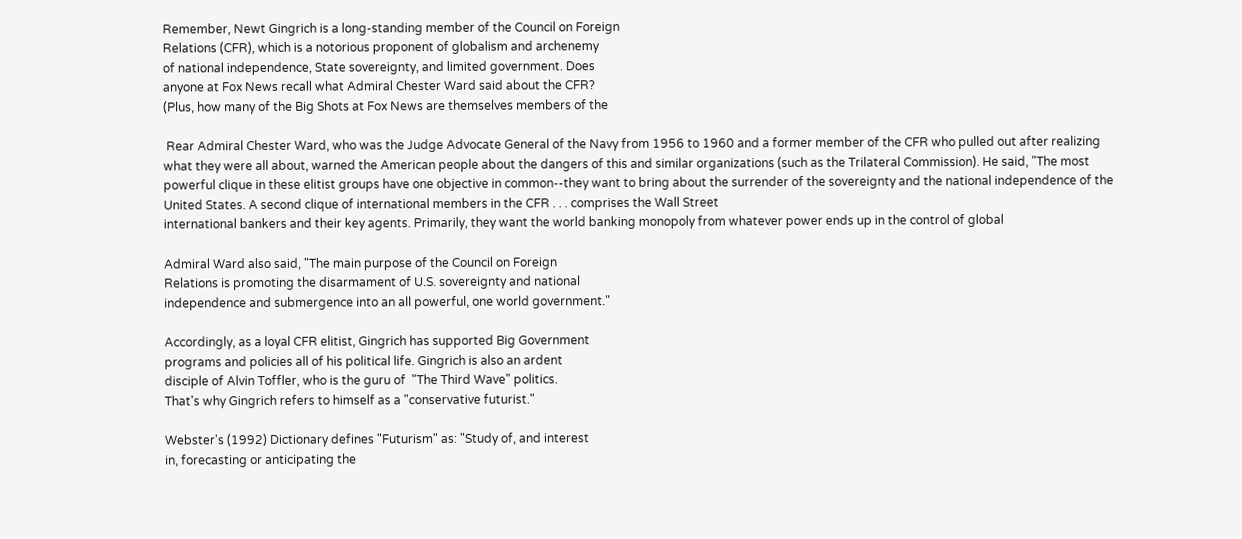Remember, Newt Gingrich is a long-standing member of the Council on Foreign
Relations (CFR), which is a notorious proponent of globalism and archenemy
of national independence, State sovereignty, and limited government. Does
anyone at Fox News recall what Admiral Chester Ward said about the CFR?
(Plus, how many of the Big Shots at Fox News are themselves members of the

 Rear Admiral Chester Ward, who was the Judge Advocate General of the Navy from 1956 to 1960 and a former member of the CFR who pulled out after realizing what they were all about, warned the American people about the dangers of this and similar organizations (such as the Trilateral Commission). He said, "The most powerful clique in these elitist groups have one objective in common--they want to bring about the surrender of the sovereignty and the national independence of the United States. A second clique of international members in the CFR . . . comprises the Wall Street
international bankers and their key agents. Primarily, they want the world banking monopoly from whatever power ends up in the control of global

Admiral Ward also said, "The main purpose of the Council on Foreign
Relations is promoting the disarmament of U.S. sovereignty and national
independence and submergence into an all powerful, one world government."

Accordingly, as a loyal CFR elitist, Gingrich has supported Big Government
programs and policies all of his political life. Gingrich is also an ardent
disciple of Alvin Toffler, who is the guru of  "The Third Wave" politics.
That's why Gingrich refers to himself as a "conservative futurist."

Webster's (1992) Dictionary defines "Futurism" as: "Study of, and interest
in, forecasting or anticipating the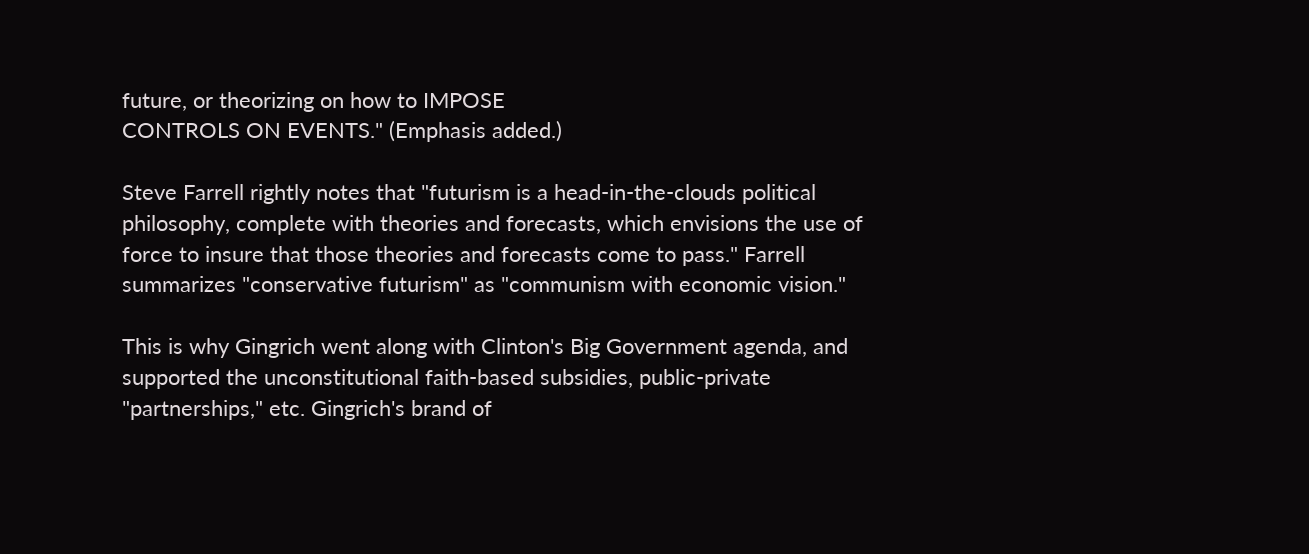future, or theorizing on how to IMPOSE
CONTROLS ON EVENTS." (Emphasis added.)

Steve Farrell rightly notes that "futurism is a head-in-the-clouds political
philosophy, complete with theories and forecasts, which envisions the use of
force to insure that those theories and forecasts come to pass." Farrell
summarizes "conservative futurism" as "communism with economic vision."

This is why Gingrich went along with Clinton's Big Government agenda, and
supported the unconstitutional faith-based subsidies, public-private
"partnerships," etc. Gingrich's brand of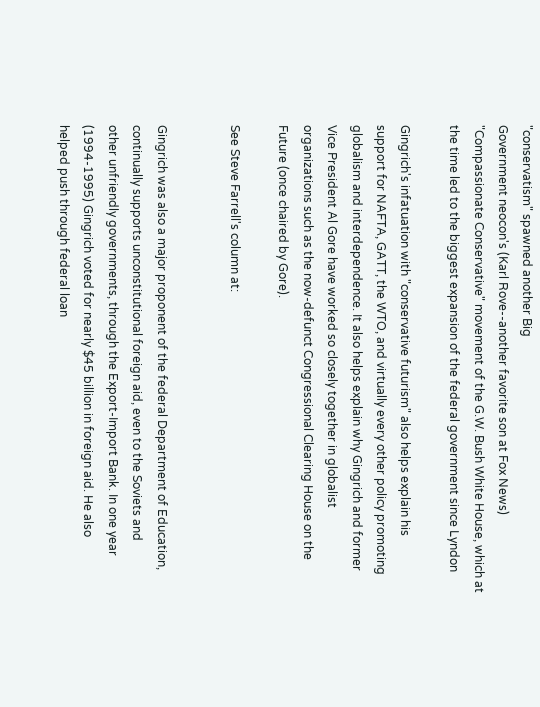"conservatism" spawned another Big
Government neocon's (Karl Rove--another favorite son at Fox News)
"Compassionate Conservative" movement of the G.W. Bush White House, which at the time led to the biggest expansion of the federal government since Lyndon

Gingrich's infatuation with "conservative futurism" also helps explain his
support for NAFTA, GATT, the WTO, and virtually every other policy promoting
globalism and interdependence. It also helps explain why Gingrich and former
Vice President Al Gore have worked so closely together in globalist
organizations such as the now-defunct Congressional Clearing House on the
Future (once chaired by Gore).

See Steve Farrell's column at:


Gingrich was also a major proponent of the federal Department of Education,
continually supports unconstitutional foreign aid, even to the Soviets and
other unfriendly governments, through the Export-Import Bank. In one year
(1994-1995) Gingrich voted for nearly $45 billion in foreign aid. He also
helped push through federal loan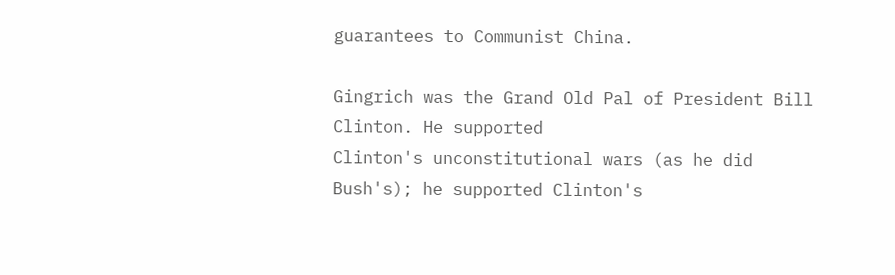guarantees to Communist China.

Gingrich was the Grand Old Pal of President Bill Clinton. He supported
Clinton's unconstitutional wars (as he did Bush's); he supported Clinton's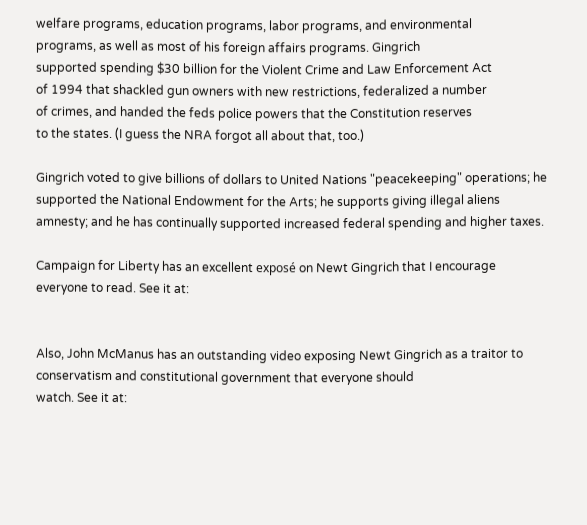welfare programs, education programs, labor programs, and environmental
programs, as well as most of his foreign affairs programs. Gingrich
supported spending $30 billion for the Violent Crime and Law Enforcement Act
of 1994 that shackled gun owners with new restrictions, federalized a number
of crimes, and handed the feds police powers that the Constitution reserves
to the states. (I guess the NRA forgot all about that, too.)

Gingrich voted to give billions of dollars to United Nations "peacekeeping" operations; he supported the National Endowment for the Arts; he supports giving illegal aliens amnesty; and he has continually supported increased federal spending and higher taxes.

Campaign for Liberty has an excellent exposé on Newt Gingrich that I encourage everyone to read. See it at:


Also, John McManus has an outstanding video exposing Newt Gingrich as a traitor to conservatism and constitutional government that everyone should
watch. See it at: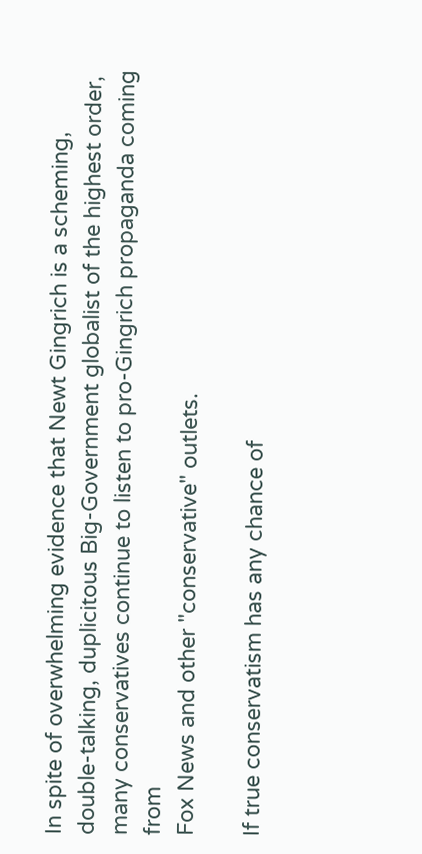In spite of overwhelming evidence that Newt Gingrich is a scheming,
double-talking, duplicitous Big-Government globalist of the highest order,
many conservatives continue to listen to pro-Gingrich propaganda coming from
Fox News and other "conservative" outlets.

If true conservatism has any chance of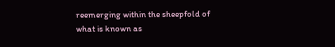reemerging within the sheepfold of
what is known as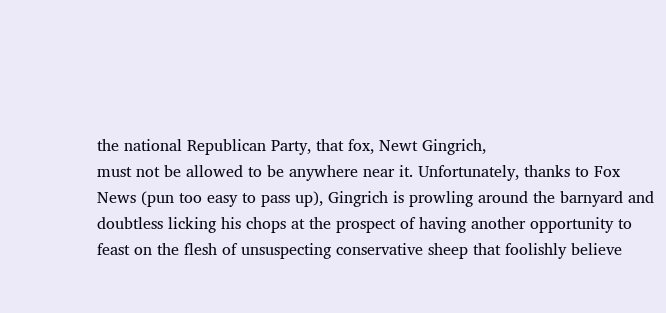the national Republican Party, that fox, Newt Gingrich,
must not be allowed to be anywhere near it. Unfortunately, thanks to Fox
News (pun too easy to pass up), Gingrich is prowling around the barnyard and
doubtless licking his chops at the prospect of having another opportunity to
feast on the flesh of unsuspecting conservative sheep that foolishly believe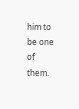him to be one of them.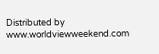Distributed by www.worldviewweekend.com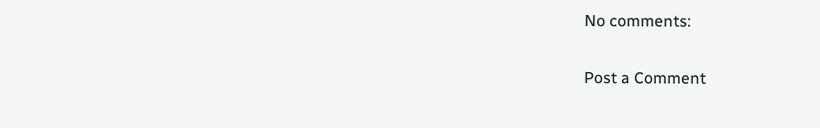No comments:

Post a Comment